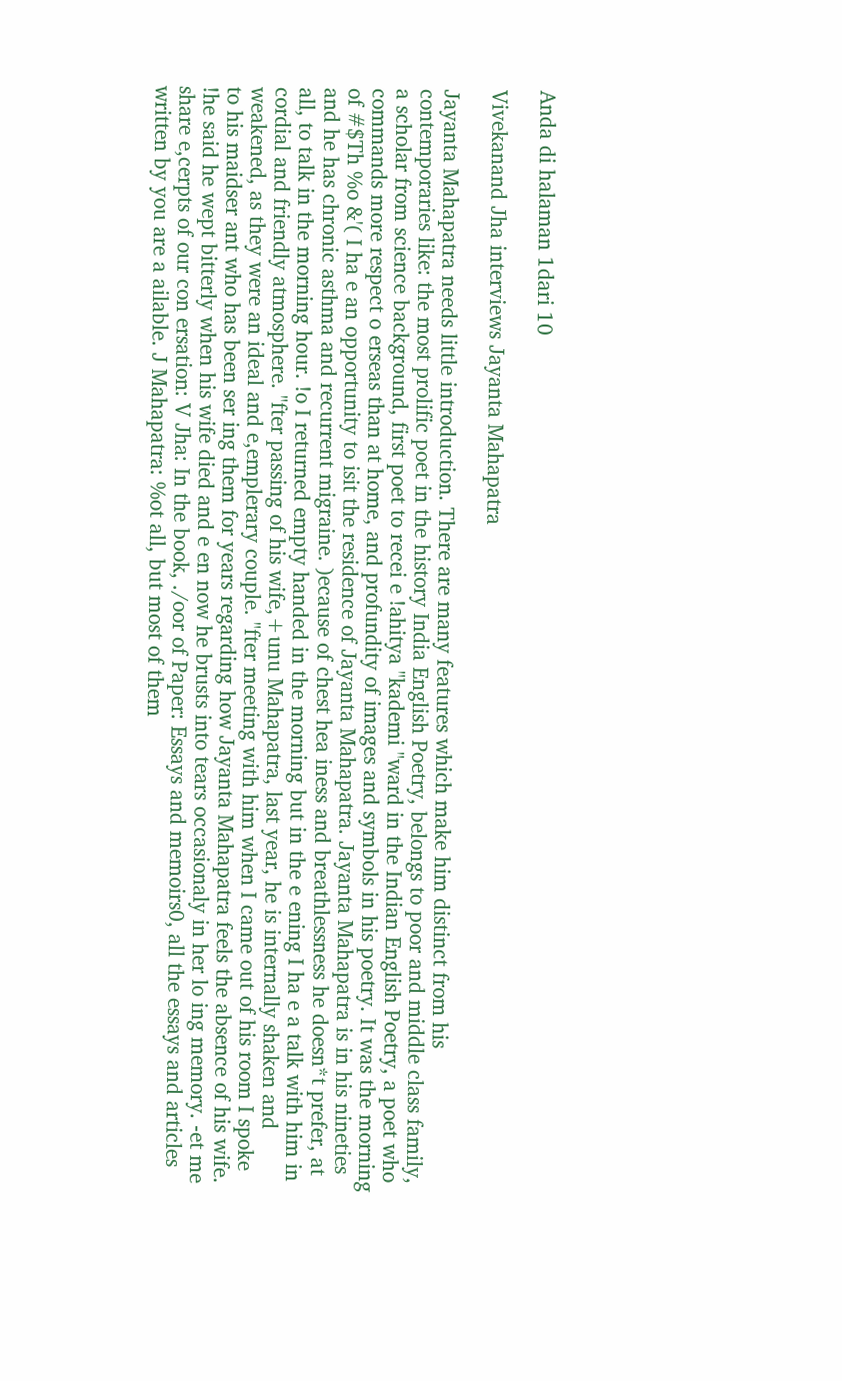Anda di halaman 1dari 10

Vivekanand Jha interviews Jayanta Mahapatra

Jayanta Mahapatra needs little introduction. There are many features which make him distinct from his contemporaries like: the most prolific poet in the history India English Poetry, belongs to poor and middle class family, a scholar from science background, first poet to recei e !ahitya "kademi "ward in the Indian English Poetry, a poet who commands more respect o erseas than at home, and profundity of images and symbols in his poetry. It was the morning of #$Th %o &'( I ha e an opportunity to isit the residence of Jayanta Mahapatra. Jayanta Mahapatra is in his nineties and he has chronic asthma and recurrent migraine. )ecause of chest hea iness and breathlessness he doesn*t prefer, at all, to talk in the morning hour. !o I returned empty handed in the morning but in the e ening I ha e a talk with him in cordial and friendly atmosphere. "fter passing of his wife,+unu Mahapatra, last year, he is internally shaken and weakened, as they were an ideal and e,emplerary couple. "fter meeting with him when I came out of his room I spoke to his maidser ant who has been ser ing them for years regarding how Jayanta Mahapatra feels the absence of his wife. !he said he wept bitterly when his wife died and e en now he brusts into tears occasionaly in her lo ing memory. -et me share e,cerpts of our con ersation: V Jha: In the book, ./oor of Paper: Essays and memoirs0, all the essays and articles written by you are a ailable. J Mahapatra: %ot all, but most of them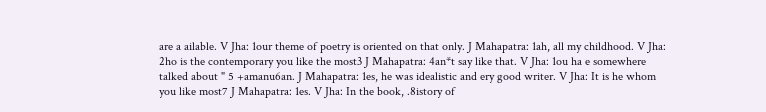are a ailable. V Jha: 1our theme of poetry is oriented on that only. J Mahapatra: 1ah, all my childhood. V Jha: 2ho is the contemporary you like the most3 J Mahapatra: 4an*t say like that. V Jha: 1ou ha e somewhere talked about " 5 +amanu6an. J Mahapatra: 1es, he was idealistic and ery good writer. V Jha: It is he whom you like most7 J Mahapatra: 1es. V Jha: In the book, .8istory of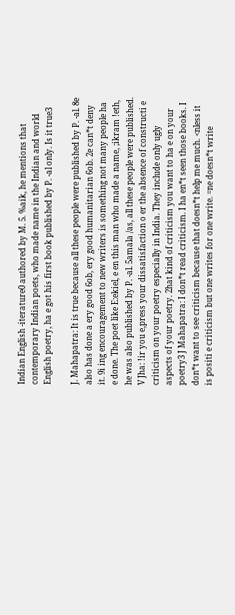Indian English -iterature0 authored by M. 5. %aik, he mentions that contemporary Indian poets, who made name in the Indian and world English poetry, ha e got his first book published by P. -al only. Is it true3

J. Mahapatra: It is true because all these people were published by P. -al. 8e also has done a ery good 6ob, ery good humanitarian 6ob. 2e can*t deny it. 9i ing encouragement to new writers is something not many people ha e done. The poet like E:ekiel, e en this man who made a name, ;ikram !eth, he was also published by P. -al. 5amala /as, all these people were published. V Jha: !ir you e,press your dissatisfaction o er the absence of constructi e criticism on your poetry especially in India. They include only ugly aspects of your poetry. 2hat kind of criticism you want to ha e on your poetry3 J Mahapatra: I don*t read criticism. I ha en*t seen those books. I don*t want to see criticism because that doesn*t help me much. <nless it is positi e criticism but one writes for one write. =ne doesn*t write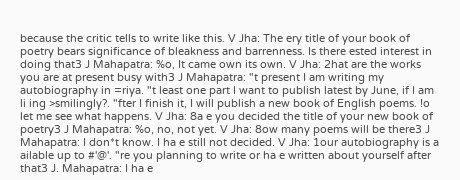because the critic tells to write like this. V Jha: The ery title of your book of poetry bears significance of bleakness and barrenness. Is there ested interest in doing that3 J Mahapatra: %o, It came own its own. V Jha: 2hat are the works you are at present busy with3 J Mahapatra: "t present I am writing my autobiography in =riya. "t least one part I want to publish latest by June, if I am li ing >smilingly?. "fter I finish it, I will publish a new book of English poems. !o let me see what happens. V Jha: 8a e you decided the title of your new book of poetry3 J Mahapatra: %o, no, not yet. V Jha: 8ow many poems will be there3 J Mahapatra: I don*t know. I ha e still not decided. V Jha: 1our autobiography is a ailable up to #'@'. "re you planning to write or ha e written about yourself after that3 J. Mahapatra: I ha e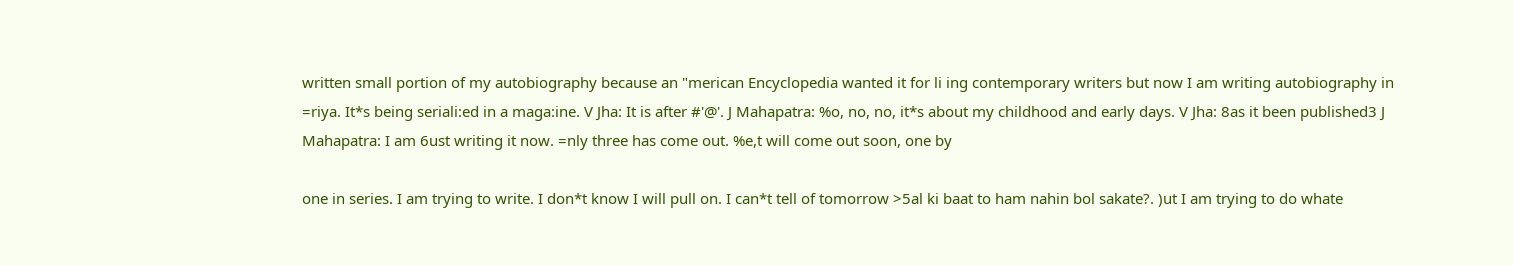written small portion of my autobiography because an "merican Encyclopedia wanted it for li ing contemporary writers but now I am writing autobiography in =riya. It*s being seriali:ed in a maga:ine. V Jha: It is after #'@'. J Mahapatra: %o, no, no, it*s about my childhood and early days. V Jha: 8as it been published3 J Mahapatra: I am 6ust writing it now. =nly three has come out. %e,t will come out soon, one by

one in series. I am trying to write. I don*t know I will pull on. I can*t tell of tomorrow >5al ki baat to ham nahin bol sakate?. )ut I am trying to do whate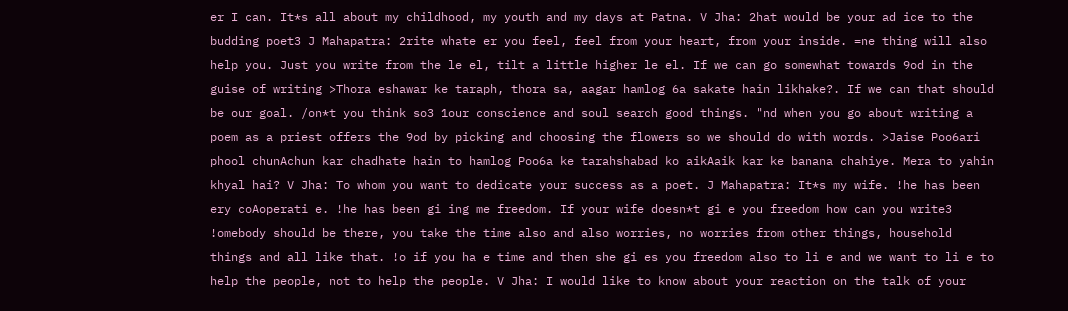er I can. It*s all about my childhood, my youth and my days at Patna. V Jha: 2hat would be your ad ice to the budding poet3 J Mahapatra: 2rite whate er you feel, feel from your heart, from your inside. =ne thing will also help you. Just you write from the le el, tilt a little higher le el. If we can go somewhat towards 9od in the guise of writing >Thora eshawar ke taraph, thora sa, aagar hamlog 6a sakate hain likhake?. If we can that should be our goal. /on*t you think so3 1our conscience and soul search good things. "nd when you go about writing a poem as a priest offers the 9od by picking and choosing the flowers so we should do with words. >Jaise Poo6ari phool chunAchun kar chadhate hain to hamlog Poo6a ke tarahshabad ko aikAaik kar ke banana chahiye. Mera to yahin khyal hai? V Jha: To whom you want to dedicate your success as a poet. J Mahapatra: It*s my wife. !he has been ery coAoperati e. !he has been gi ing me freedom. If your wife doesn*t gi e you freedom how can you write3 !omebody should be there, you take the time also and also worries, no worries from other things, household things and all like that. !o if you ha e time and then she gi es you freedom also to li e and we want to li e to help the people, not to help the people. V Jha: I would like to know about your reaction on the talk of your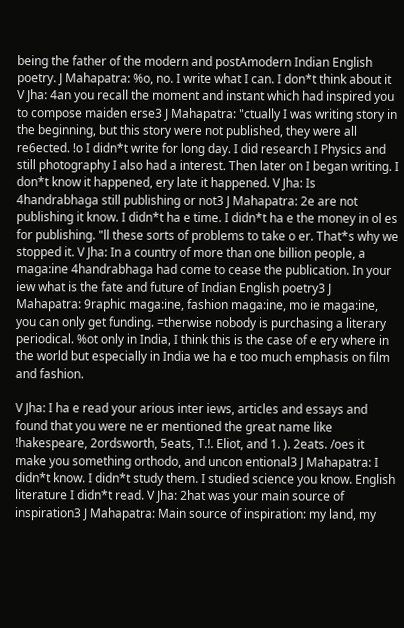being the father of the modern and postAmodern Indian English poetry. J Mahapatra: %o, no. I write what I can. I don*t think about it V Jha: 4an you recall the moment and instant which had inspired you to compose maiden erse3 J Mahapatra: "ctually I was writing story in the beginning, but this story were not published, they were all re6ected. !o I didn*t write for long day. I did research I Physics and still photography I also had a interest. Then later on I began writing. I don*t know it happened, ery late it happened. V Jha: Is 4handrabhaga still publishing or not3 J Mahapatra: 2e are not publishing it know. I didn*t ha e time. I didn*t ha e the money in ol es for publishing. "ll these sorts of problems to take o er. That*s why we stopped it. V Jha: In a country of more than one billion people, a maga:ine 4handrabhaga had come to cease the publication. In your iew what is the fate and future of Indian English poetry3 J Mahapatra: 9raphic maga:ine, fashion maga:ine, mo ie maga:ine, you can only get funding. =therwise nobody is purchasing a literary periodical. %ot only in India, I think this is the case of e ery where in the world but especially in India we ha e too much emphasis on film and fashion.

V Jha: I ha e read your arious inter iews, articles and essays and found that you were ne er mentioned the great name like !hakespeare, 2ordsworth, 5eats, T.!. Eliot, and 1. ). 2eats. /oes it make you something orthodo, and uncon entional3 J Mahapatra: I didn*t know. I didn*t study them. I studied science you know. English literature I didn*t read. V Jha: 2hat was your main source of inspiration3 J Mahapatra: Main source of inspiration: my land, my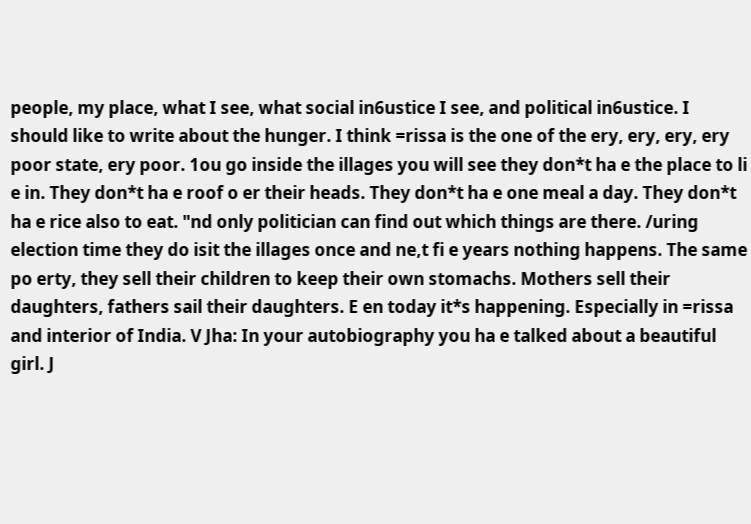people, my place, what I see, what social in6ustice I see, and political in6ustice. I should like to write about the hunger. I think =rissa is the one of the ery, ery, ery, ery poor state, ery poor. 1ou go inside the illages you will see they don*t ha e the place to li e in. They don*t ha e roof o er their heads. They don*t ha e one meal a day. They don*t ha e rice also to eat. "nd only politician can find out which things are there. /uring election time they do isit the illages once and ne,t fi e years nothing happens. The same po erty, they sell their children to keep their own stomachs. Mothers sell their daughters, fathers sail their daughters. E en today it*s happening. Especially in =rissa and interior of India. V Jha: In your autobiography you ha e talked about a beautiful girl. J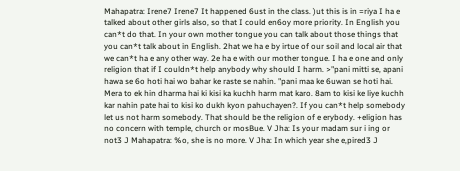Mahapatra: Irene7 Irene7 It happened 6ust in the class. )ut this is in =riya I ha e talked about other girls also, so that I could en6oy more priority. In English you can*t do that. In your own mother tongue you can talk about those things that you can*t talk about in English. 2hat we ha e by irtue of our soil and local air that we can*t ha e any other way. 2e ha e with our mother tongue. I ha e one and only religion that if I couldn*t help anybody why should I harm. >"pani mitti se, apani hawa se 6o hoti hai wo bahar ke raste se nahin. "pani maa ke 6uwan se hoti hai. Mera to ek hin dharma hai ki kisi ka kuchh harm mat karo. 8am to kisi ke liye kuchh kar nahin pate hai to kisi ko dukh kyon pahuchayen?. If you can*t help somebody let us not harm somebody. That should be the religion of e erybody. +eligion has no concern with temple, church or mosBue. V Jha: Is your madam sur i ing or not3 J Mahapatra: %o, she is no more. V Jha: In which year she e,pired3 J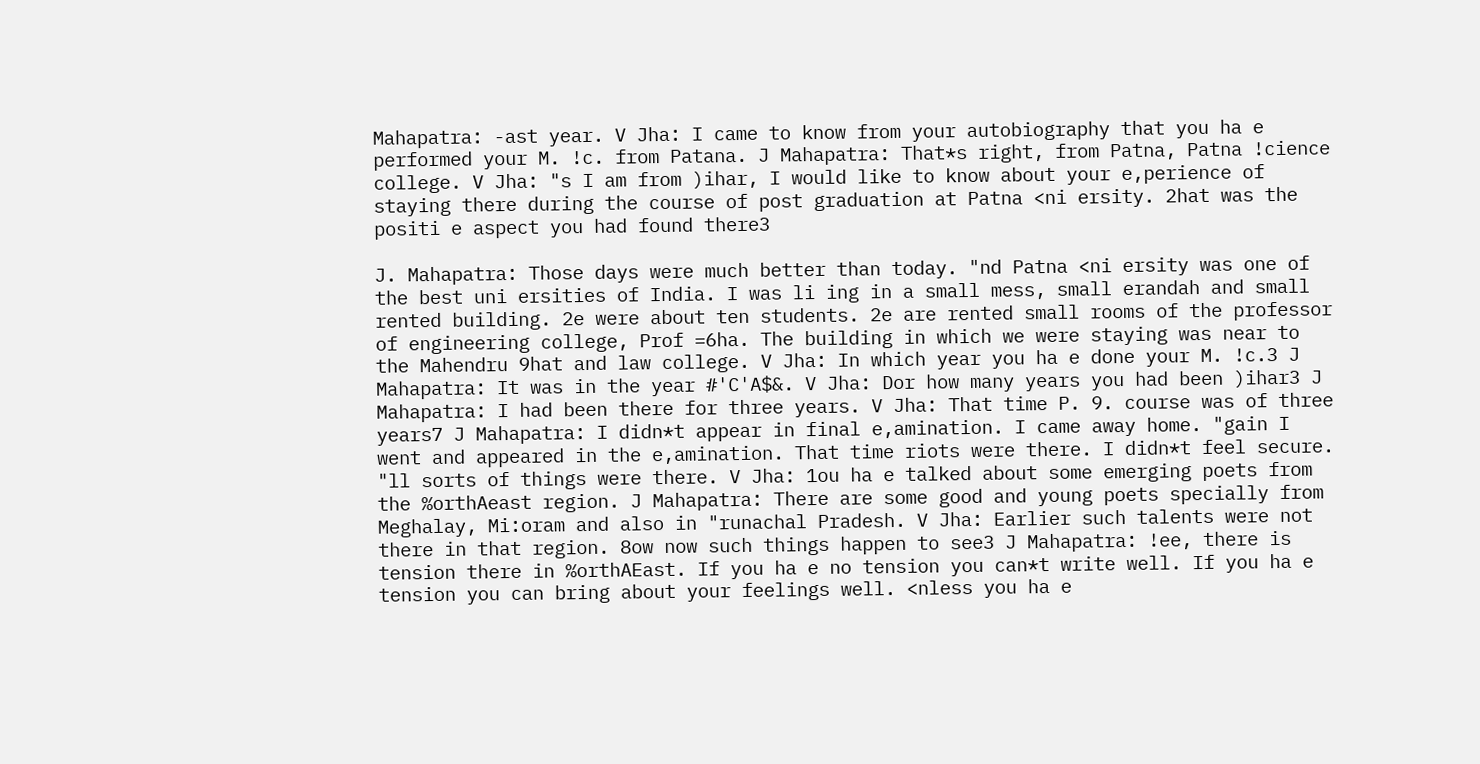Mahapatra: -ast year. V Jha: I came to know from your autobiography that you ha e performed your M. !c. from Patana. J Mahapatra: That*s right, from Patna, Patna !cience college. V Jha: "s I am from )ihar, I would like to know about your e,perience of staying there during the course of post graduation at Patna <ni ersity. 2hat was the positi e aspect you had found there3

J. Mahapatra: Those days were much better than today. "nd Patna <ni ersity was one of the best uni ersities of India. I was li ing in a small mess, small erandah and small rented building. 2e were about ten students. 2e are rented small rooms of the professor of engineering college, Prof =6ha. The building in which we were staying was near to the Mahendru 9hat and law college. V Jha: In which year you ha e done your M. !c.3 J Mahapatra: It was in the year #'C'A$&. V Jha: Dor how many years you had been )ihar3 J Mahapatra: I had been there for three years. V Jha: That time P. 9. course was of three years7 J Mahapatra: I didn*t appear in final e,amination. I came away home. "gain I went and appeared in the e,amination. That time riots were there. I didn*t feel secure. "ll sorts of things were there. V Jha: 1ou ha e talked about some emerging poets from the %orthAeast region. J Mahapatra: There are some good and young poets specially from Meghalay, Mi:oram and also in "runachal Pradesh. V Jha: Earlier such talents were not there in that region. 8ow now such things happen to see3 J Mahapatra: !ee, there is tension there in %orthAEast. If you ha e no tension you can*t write well. If you ha e tension you can bring about your feelings well. <nless you ha e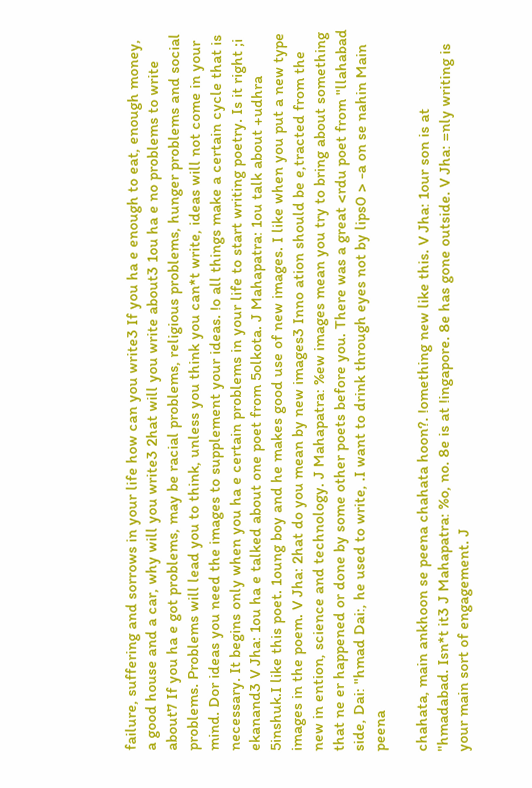failure, suffering and sorrows in your life how can you write3 If you ha e enough to eat, enough money, a good house and a car, why will you write3 2hat will you write about3 1ou ha e no problems to write about7 If you ha e got problems, may be racial problems, religious problems, hunger problems and social problems. Problems will lead you to think, unless you think you can*t write, ideas will not come in your mind. Dor ideas you need the images to supplement your ideas. !o all things make a certain cycle that is necessary. It begins only when you ha e certain problems in your life to start writing poetry. Is it right ;i ekanand3 V Jha: 1ou ha e talked about one poet from 5olkota. J Mahapatra: 1ou talk about +udhra 5inshuk.I like this poet. 1oung boy and he makes good use of new images. I like when you put a new type images in the poem. V Jha: 2hat do you mean by new images3 Inno ation should be e,tracted from the new in ention, science and technology. J Mahapatra: %ew images mean you try to bring about something that ne er happened or done by some other poets before you. There was a great <rdu poet from "llahabad side, Dai: "hmad Dai:, he used to write, .I want to drink through eyes not by lips0 > -a on se nahin Main peena

chahata, main ankhoon se peena chahata hoon?. !omething new like this. V Jha: 1our son is at "hmadabad. Isn*t it3 J Mahapatra: %o, no. 8e is at !ingapore. 8e has gone outside. V Jha: =nly writing is your main sort of engagement. J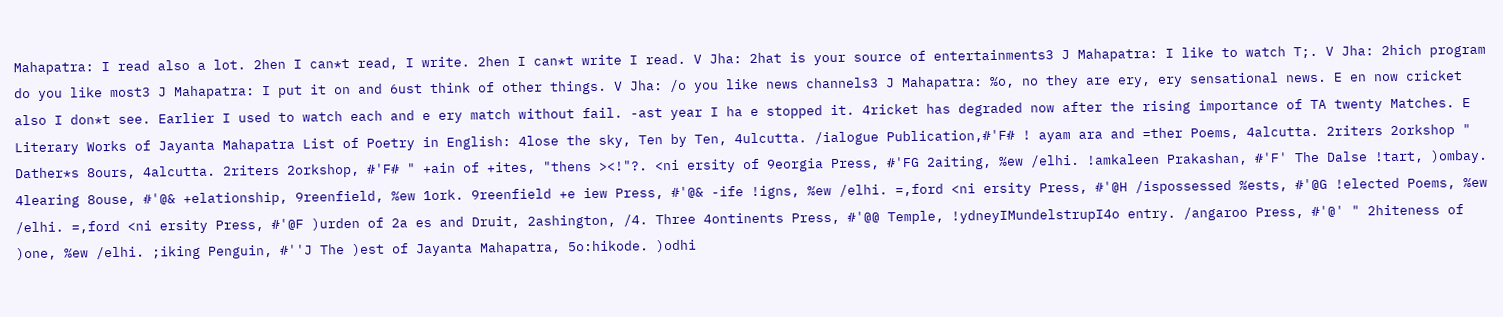Mahapatra: I read also a lot. 2hen I can*t read, I write. 2hen I can*t write I read. V Jha: 2hat is your source of entertainments3 J Mahapatra: I like to watch T;. V Jha: 2hich program do you like most3 J Mahapatra: I put it on and 6ust think of other things. V Jha: /o you like news channels3 J Mahapatra: %o, no they are ery, ery sensational news. E en now cricket also I don*t see. Earlier I used to watch each and e ery match without fail. -ast year I ha e stopped it. 4ricket has degraded now after the rising importance of TA twenty Matches. E Literary Works of Jayanta Mahapatra List of Poetry in English: 4lose the sky, Ten by Ten, 4ulcutta. /ialogue Publication,#'F# ! ayam ara and =ther Poems, 4alcutta. 2riters 2orkshop " Dather*s 8ours, 4alcutta. 2riters 2orkshop, #'F# " +ain of +ites, "thens ><!"?. <ni ersity of 9eorgia Press, #'FG 2aiting, %ew /elhi. !amkaleen Prakashan, #'F' The Dalse !tart, )ombay. 4learing 8ouse, #'@& +elationship, 9reenfield, %ew 1ork. 9reenfield +e iew Press, #'@& -ife !igns, %ew /elhi. =,ford <ni ersity Press, #'@H /ispossessed %ests, #'@G !elected Poems, %ew /elhi. =,ford <ni ersity Press, #'@F )urden of 2a es and Druit, 2ashington, /4. Three 4ontinents Press, #'@@ Temple, !ydneyIMundelstrupI4o entry. /angaroo Press, #'@' " 2hiteness of )one, %ew /elhi. ;iking Penguin, #''J The )est of Jayanta Mahapatra, 5o:hikode. )odhi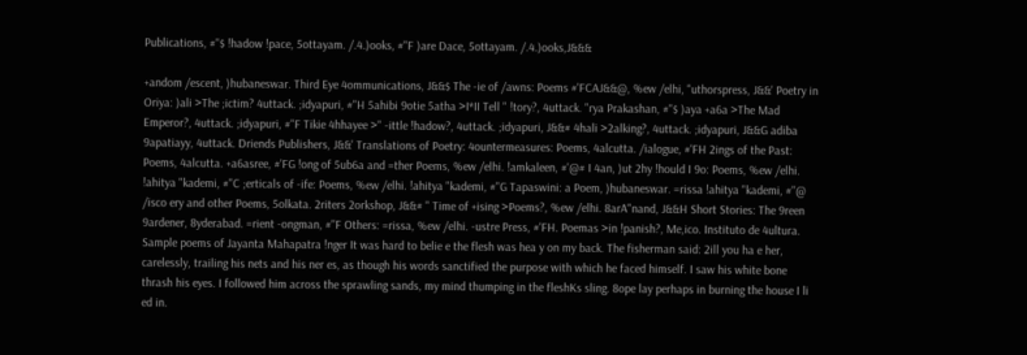Publications, #''$ !hadow !pace, 5ottayam. /.4.)ooks, #''F )are Dace, 5ottayam. /.4.)ooks,J&&&

+andom /escent, )hubaneswar. Third Eye 4ommunications, J&&$ The -ie of /awns: Poems #'FCAJ&&@, %ew /elhi, "uthorspress, J&&' Poetry in Oriya: )ali >The ;ictim? 4uttack. ;idyapuri, #''H 5ahibi 9otie 5atha >I*II Tell " !tory?, 4uttack. "rya Prakashan, #''$ )aya +a6a >The Mad Emperor?, 4uttack. ;idyapuri, #''F Tikie 4hhayee >" -ittle !hadow?, 4uttack. ;idyapuri, J&&# 4hali >2alking?, 4uttack. ;idyapuri, J&&G adiba 9apatiayy, 4uttack. Driends Publishers, J&&' Translations of Poetry: 4ountermeasures: Poems, 4alcutta. /ialogue, #'FH 2ings of the Past: Poems, 4alcutta. +a6asree, #'FG !ong of 5ub6a and =ther Poems, %ew /elhi. !amkaleen, #'@# I 4an, )ut 2hy !hould I 9o: Poems, %ew /elhi. !ahitya "kademi, #''C ;erticals of -ife: Poems, %ew /elhi. !ahitya "kademi, #''G Tapaswini: a Poem, )hubaneswar. =rissa !ahitya "kademi, #''@ /isco ery and other Poems, 5olkata. 2riters 2orkshop, J&&# " Time of +ising >Poems?, %ew /elhi. 8arA"nand, J&&H Short Stories: The 9reen 9ardener, 8yderabad. =rient -ongman, #''F Others: =rissa, %ew /elhi. -ustre Press, #'FH. Poemas >in !panish?, Me,ico. Instituto de 4ultura. Sample poems of Jayanta Mahapatra !nger It was hard to belie e the flesh was hea y on my back. The fisherman said: 2ill you ha e her, carelessly, trailing his nets and his ner es, as though his words sanctified the purpose with which he faced himself. I saw his white bone thrash his eyes. I followed him across the sprawling sands, my mind thumping in the fleshKs sling. 8ope lay perhaps in burning the house I li ed in.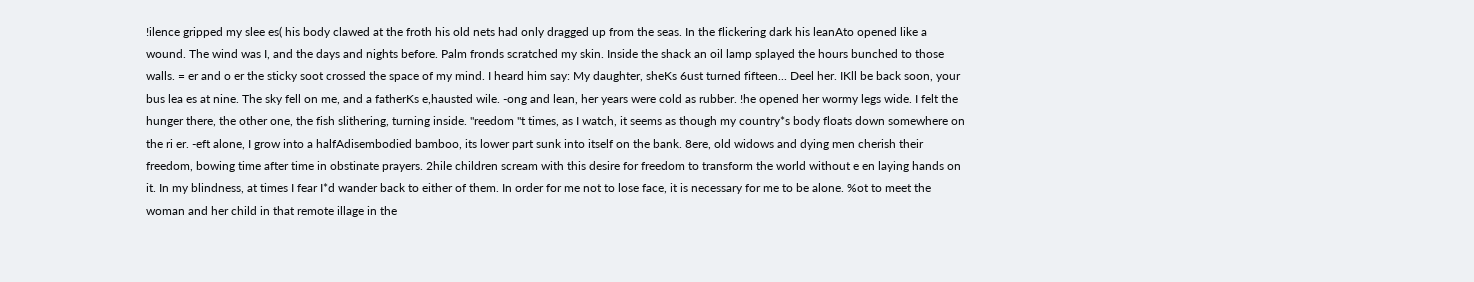!ilence gripped my slee es( his body clawed at the froth his old nets had only dragged up from the seas. In the flickering dark his leanAto opened like a wound. The wind was I, and the days and nights before. Palm fronds scratched my skin. Inside the shack an oil lamp splayed the hours bunched to those walls. = er and o er the sticky soot crossed the space of my mind. I heard him say: My daughter, sheKs 6ust turned fifteen... Deel her. IKll be back soon, your bus lea es at nine. The sky fell on me, and a fatherKs e,hausted wile. -ong and lean, her years were cold as rubber. !he opened her wormy legs wide. I felt the hunger there, the other one, the fish slithering, turning inside. "reedom "t times, as I watch, it seems as though my country*s body floats down somewhere on the ri er. -eft alone, I grow into a halfAdisembodied bamboo, its lower part sunk into itself on the bank. 8ere, old widows and dying men cherish their freedom, bowing time after time in obstinate prayers. 2hile children scream with this desire for freedom to transform the world without e en laying hands on it. In my blindness, at times I fear I*d wander back to either of them. In order for me not to lose face, it is necessary for me to be alone. %ot to meet the woman and her child in that remote illage in the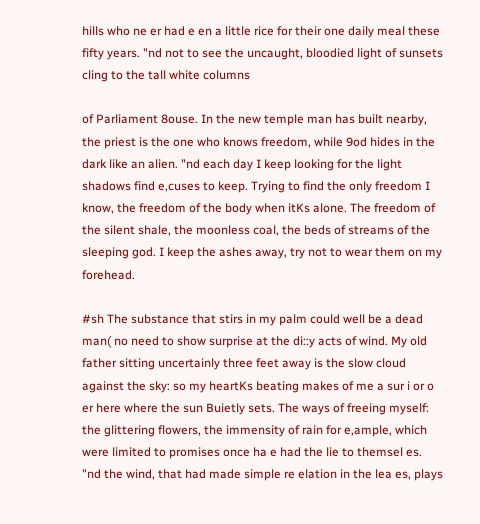hills who ne er had e en a little rice for their one daily meal these fifty years. "nd not to see the uncaught, bloodied light of sunsets cling to the tall white columns

of Parliament 8ouse. In the new temple man has built nearby, the priest is the one who knows freedom, while 9od hides in the dark like an alien. "nd each day I keep looking for the light shadows find e,cuses to keep. Trying to find the only freedom I know, the freedom of the body when itKs alone. The freedom of the silent shale, the moonless coal, the beds of streams of the sleeping god. I keep the ashes away, try not to wear them on my forehead.

#sh The substance that stirs in my palm could well be a dead man( no need to show surprise at the di::y acts of wind. My old father sitting uncertainly three feet away is the slow cloud against the sky: so my heartKs beating makes of me a sur i or o er here where the sun Buietly sets. The ways of freeing myself: the glittering flowers, the immensity of rain for e,ample, which were limited to promises once ha e had the lie to themsel es. "nd the wind, that had made simple re elation in the lea es, plays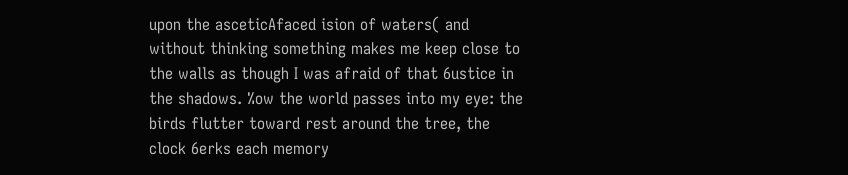upon the asceticAfaced ision of waters( and without thinking something makes me keep close to the walls as though I was afraid of that 6ustice in the shadows. %ow the world passes into my eye: the birds flutter toward rest around the tree, the clock 6erks each memory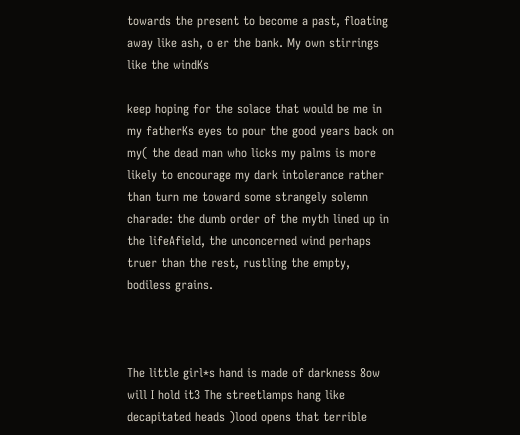towards the present to become a past, floating away like ash, o er the bank. My own stirrings like the windKs

keep hoping for the solace that would be me in my fatherKs eyes to pour the good years back on my( the dead man who licks my palms is more likely to encourage my dark intolerance rather than turn me toward some strangely solemn charade: the dumb order of the myth lined up in the lifeAfield, the unconcerned wind perhaps truer than the rest, rustling the empty, bodiless grains.



The little girl*s hand is made of darkness 8ow will I hold it3 The streetlamps hang like decapitated heads )lood opens that terrible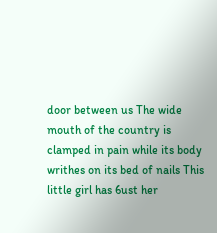door between us The wide mouth of the country is clamped in pain while its body writhes on its bed of nails This little girl has 6ust her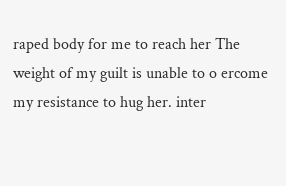raped body for me to reach her The weight of my guilt is unable to o ercome my resistance to hug her. inter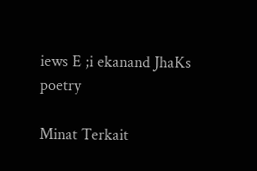iews E ;i ekanand JhaKs poetry

Minat Terkait